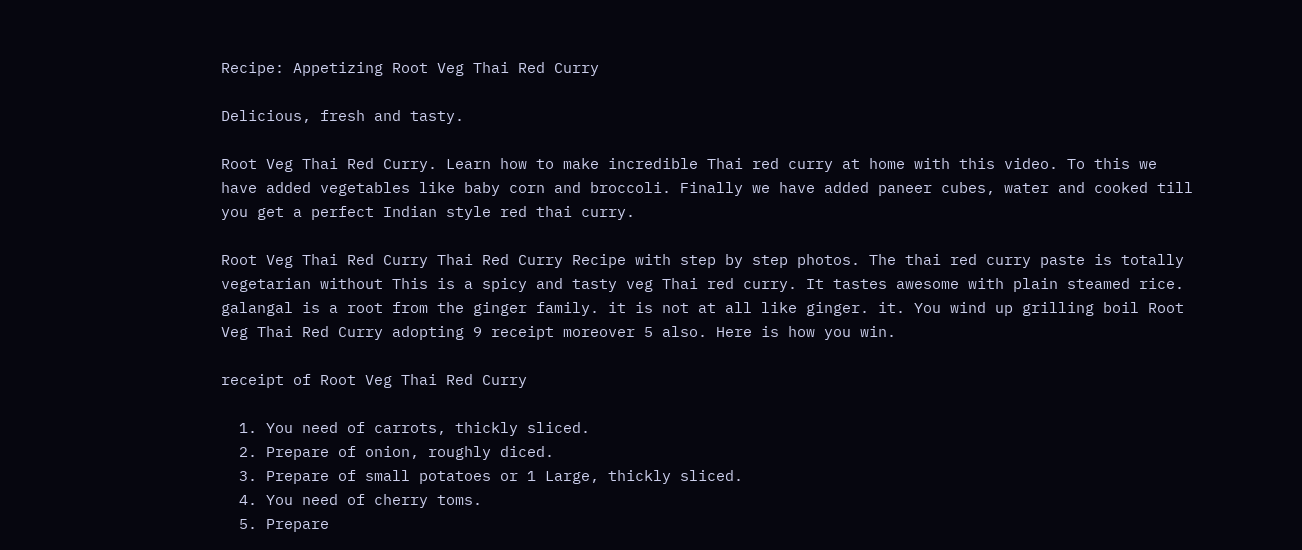Recipe: Appetizing Root Veg Thai Red Curry

Delicious, fresh and tasty.

Root Veg Thai Red Curry. Learn how to make incredible Thai red curry at home with this video. To this we have added vegetables like baby corn and broccoli. Finally we have added paneer cubes, water and cooked till you get a perfect Indian style red thai curry.

Root Veg Thai Red Curry Thai Red Curry Recipe with step by step photos. The thai red curry paste is totally vegetarian without This is a spicy and tasty veg Thai red curry. It tastes awesome with plain steamed rice. galangal is a root from the ginger family. it is not at all like ginger. it. You wind up grilling boil Root Veg Thai Red Curry adopting 9 receipt moreover 5 also. Here is how you win.

receipt of Root Veg Thai Red Curry

  1. You need of carrots, thickly sliced.
  2. Prepare of onion, roughly diced.
  3. Prepare of small potatoes or 1 Large, thickly sliced.
  4. You need of cherry toms.
  5. Prepare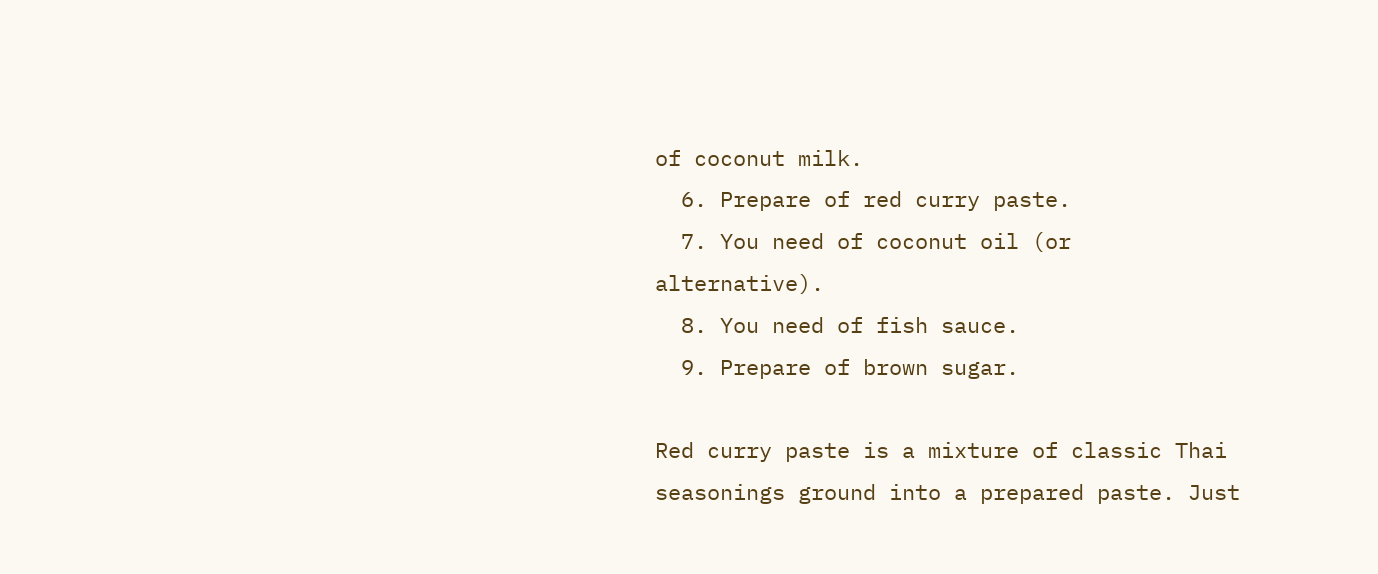of coconut milk.
  6. Prepare of red curry paste.
  7. You need of coconut oil (or alternative).
  8. You need of fish sauce.
  9. Prepare of brown sugar.

Red curry paste is a mixture of classic Thai seasonings ground into a prepared paste. Just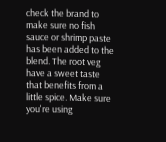check the brand to make sure no fish sauce or shrimp paste has been added to the blend. The root veg have a sweet taste that benefits from a little spice. Make sure you're using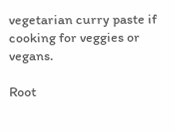vegetarian curry paste if cooking for veggies or vegans.

Root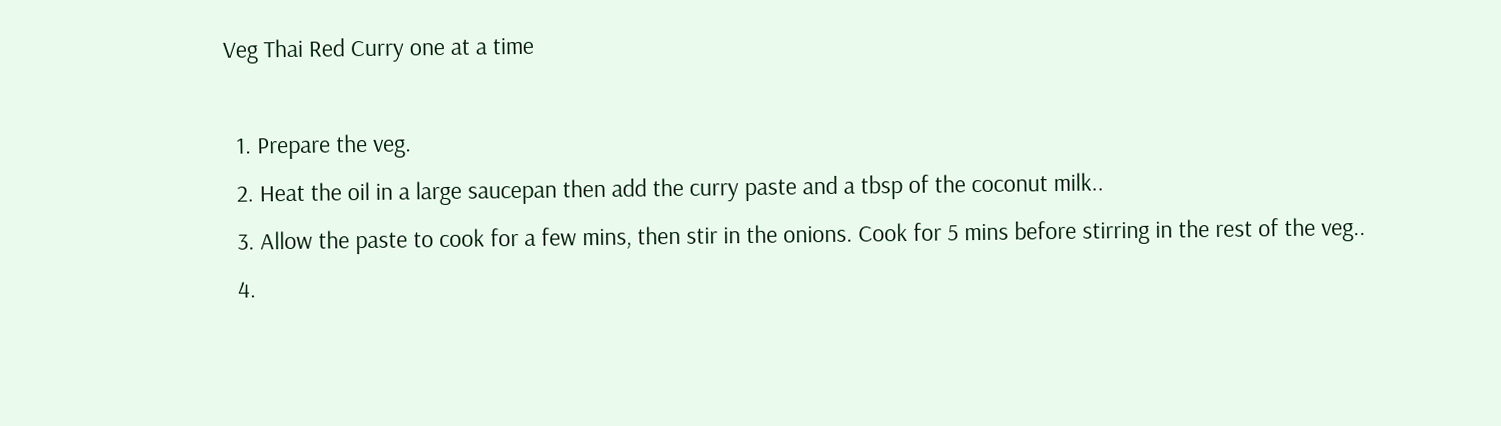Veg Thai Red Curry one at a time

  1. Prepare the veg.
  2. Heat the oil in a large saucepan then add the curry paste and a tbsp of the coconut milk..
  3. Allow the paste to cook for a few mins, then stir in the onions. Cook for 5 mins before stirring in the rest of the veg..
  4.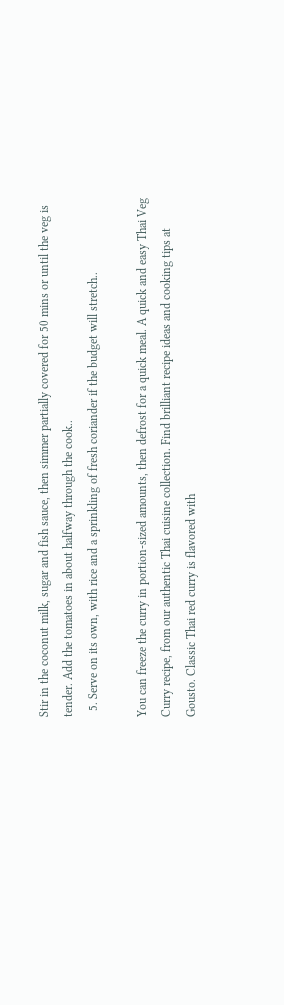Stir in the coconut milk, sugar and fish sauce, then simmer partially covered for 50 mins or until the veg is tender. Add the tomatoes in about halfway through the cook..
  5. Serve on its own, with rice and a sprinkling of fresh coriander if the budget will stretch..

You can freeze the curry in portion-sized amounts, then defrost for a quick meal. A quick and easy Thai Veg Curry recipe, from our authentic Thai cuisine collection. Find brilliant recipe ideas and cooking tips at Gousto. Classic Thai red curry is flavored with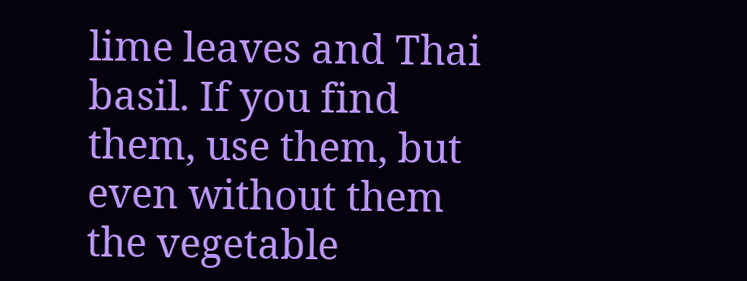lime leaves and Thai basil. If you find them, use them, but even without them the vegetable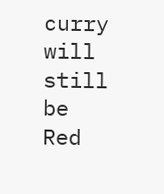curry will still be Red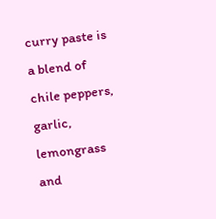curry paste is a blend of chile peppers, garlic, lemongrass and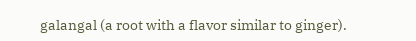galangal (a root with a flavor similar to ginger).